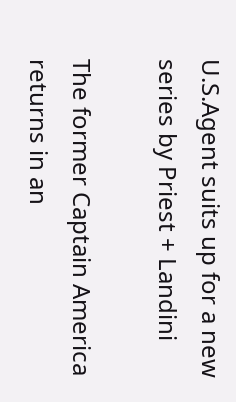U.S.Agent suits up for a new series by Priest + Landini

The former Captain America returns in an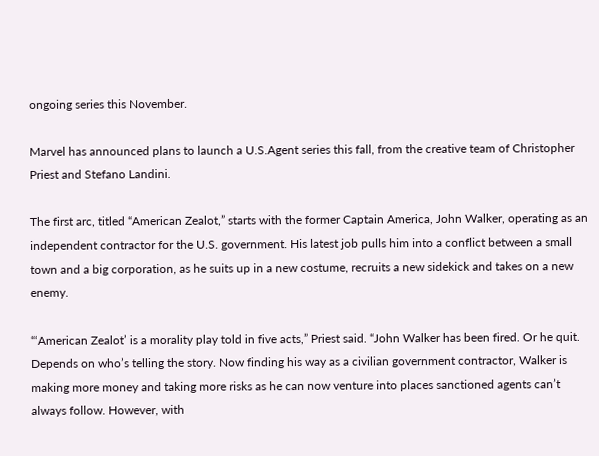ongoing series this November.

Marvel has announced plans to launch a U.S.Agent series this fall, from the creative team of Christopher Priest and Stefano Landini.

The first arc, titled “American Zealot,” starts with the former Captain America, John Walker, operating as an independent contractor for the U.S. government. His latest job pulls him into a conflict between a small town and a big corporation, as he suits up in a new costume, recruits a new sidekick and takes on a new enemy.

“‘American Zealot’ is a morality play told in five acts,” Priest said. “John Walker has been fired. Or he quit. Depends on who’s telling the story. Now finding his way as a civilian government contractor, Walker is making more money and taking more risks as he can now venture into places sanctioned agents can’t always follow. However, with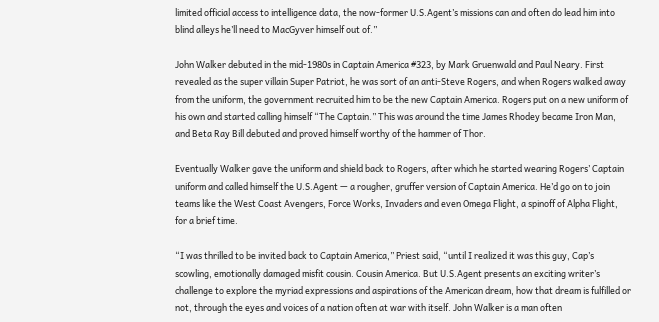limited official access to intelligence data, the now-former U.S.Agent’s missions can and often do lead him into blind alleys he’ll need to MacGyver himself out of.”

John Walker debuted in the mid-1980s in Captain America #323, by Mark Gruenwald and Paul Neary. First revealed as the super villain Super Patriot, he was sort of an anti-Steve Rogers, and when Rogers walked away from the uniform, the government recruited him to be the new Captain America. Rogers put on a new uniform of his own and started calling himself “The Captain.” This was around the time James Rhodey became Iron Man, and Beta Ray Bill debuted and proved himself worthy of the hammer of Thor.

Eventually Walker gave the uniform and shield back to Rogers, after which he started wearing Rogers’ Captain uniform and called himself the U.S.Agent — a rougher, gruffer version of Captain America. He’d go on to join teams like the West Coast Avengers, Force Works, Invaders and even Omega Flight, a spinoff of Alpha Flight, for a brief time.

“I was thrilled to be invited back to Captain America,” Priest said, “until I realized it was this guy, Cap’s scowling, emotionally damaged misfit cousin. Cousin America. But U.S.Agent presents an exciting writer’s challenge to explore the myriad expressions and aspirations of the American dream, how that dream is fulfilled or not, through the eyes and voices of a nation often at war with itself. John Walker is a man often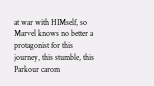at war with HIMself, so Marvel knows no better a protagonist for this journey, this stumble, this Parkour carom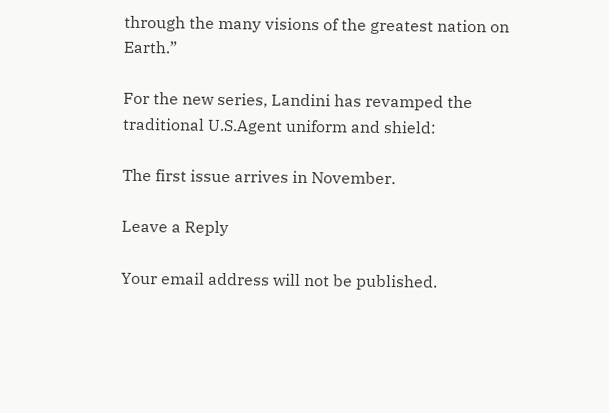through the many visions of the greatest nation on Earth.”

For the new series, Landini has revamped the traditional U.S.Agent uniform and shield:

The first issue arrives in November.

Leave a Reply

Your email address will not be published.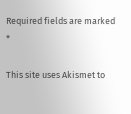Required fields are marked *

This site uses Akismet to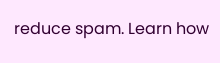reduce spam. Learn how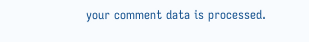your comment data is processed.